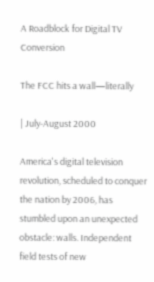A Roadblock for Digital TV Conversion

The FCC hits a wall—literally

| July-August 2000

America's digital television revolution, scheduled to conquer the nation by 2006, has stumbled upon an unexpected obstacle: walls. Independent field tests of new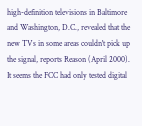high-definition televisions in Baltimore and Washington, D.C., revealed that the new TVs in some areas couldn't pick up the signal, reports Reason (April 2000). It seems the FCC had only tested digital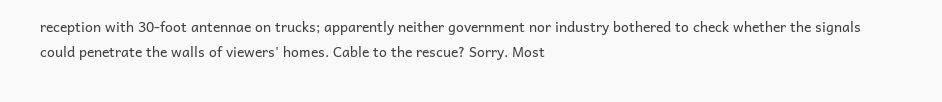reception with 30-foot antennae on trucks; apparently neither government nor industry bothered to check whether the signals could penetrate the walls of viewers' homes. Cable to the rescue? Sorry. Most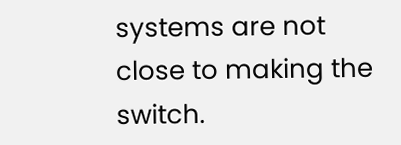systems are not close to making the switch.